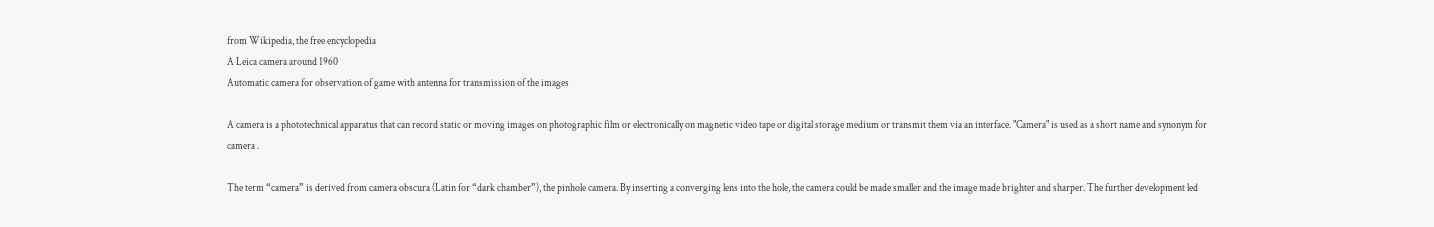from Wikipedia, the free encyclopedia
A Leica camera around 1960
Automatic camera for observation of game with antenna for transmission of the images

A camera is a phototechnical apparatus that can record static or moving images on photographic film or electronically on magnetic video tape or digital storage medium or transmit them via an interface. "Camera" is used as a short name and synonym for camera .

The term “camera” is derived from camera obscura (Latin for “dark chamber”), the pinhole camera. By inserting a converging lens into the hole, the camera could be made smaller and the image made brighter and sharper. The further development led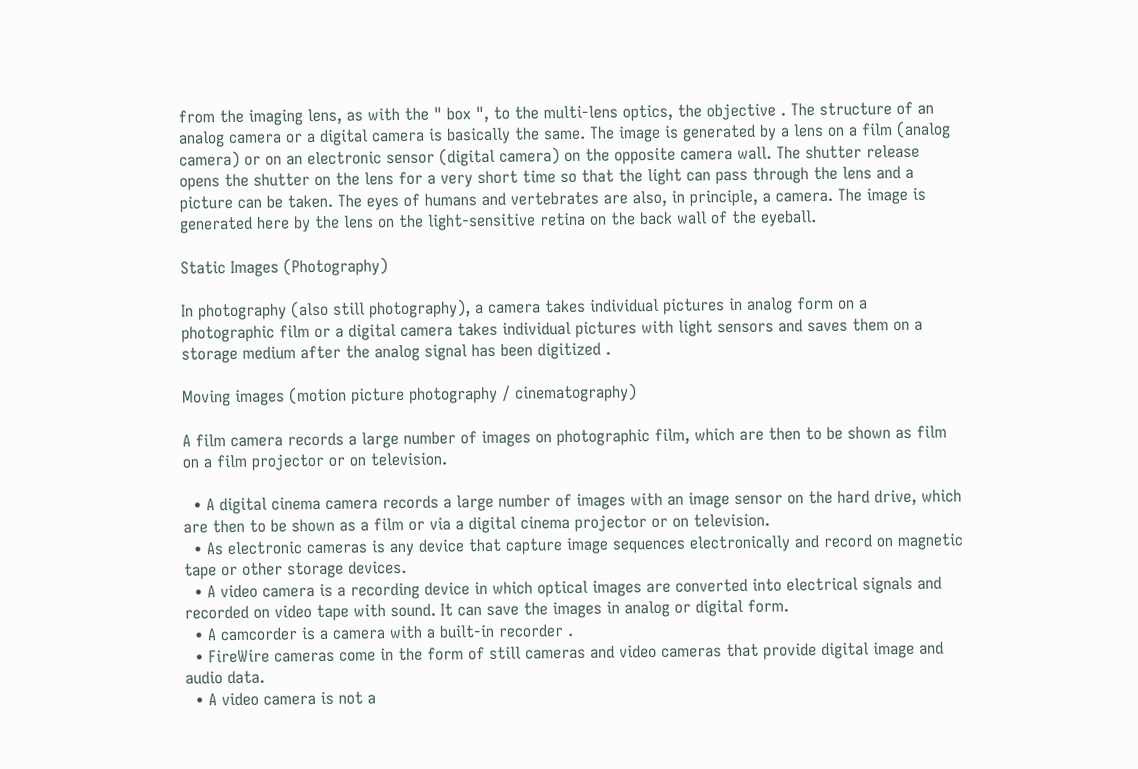from the imaging lens, as with the " box ", to the multi-lens optics, the objective . The structure of an analog camera or a digital camera is basically the same. The image is generated by a lens on a film (analog camera) or on an electronic sensor (digital camera) on the opposite camera wall. The shutter release opens the shutter on the lens for a very short time so that the light can pass through the lens and a picture can be taken. The eyes of humans and vertebrates are also, in principle, a camera. The image is generated here by the lens on the light-sensitive retina on the back wall of the eyeball.

Static Images (Photography)

In photography (also still photography), a camera takes individual pictures in analog form on a photographic film or a digital camera takes individual pictures with light sensors and saves them on a storage medium after the analog signal has been digitized .

Moving images (motion picture photography / cinematography)

A film camera records a large number of images on photographic film, which are then to be shown as film on a film projector or on television.

  • A digital cinema camera records a large number of images with an image sensor on the hard drive, which are then to be shown as a film or via a digital cinema projector or on television.
  • As electronic cameras is any device that capture image sequences electronically and record on magnetic tape or other storage devices.
  • A video camera is a recording device in which optical images are converted into electrical signals and recorded on video tape with sound. It can save the images in analog or digital form.
  • A camcorder is a camera with a built-in recorder .
  • FireWire cameras come in the form of still cameras and video cameras that provide digital image and audio data.
  • A video camera is not a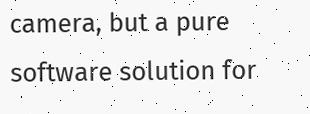camera, but a pure software solution for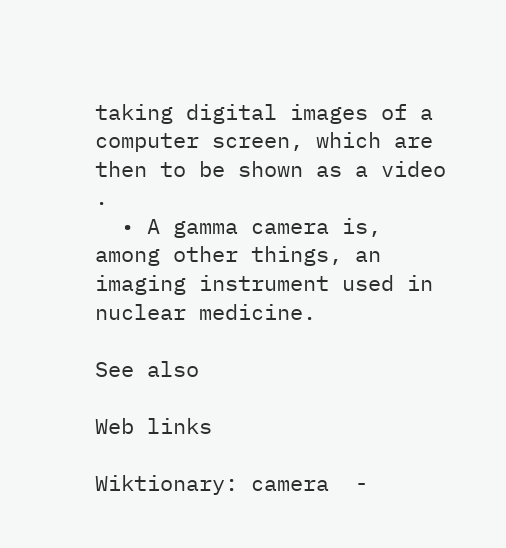taking digital images of a computer screen, which are then to be shown as a video .
  • A gamma camera is, among other things, an imaging instrument used in nuclear medicine.

See also

Web links

Wiktionary: camera  -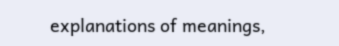explanations of meanings,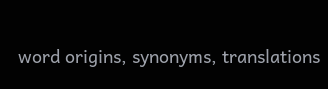word origins, synonyms, translations